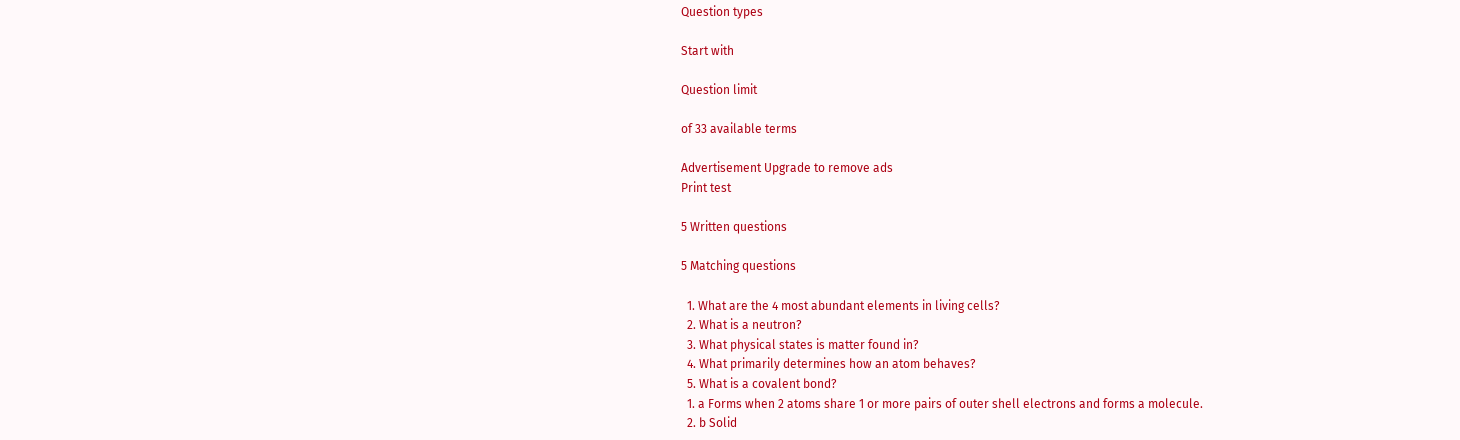Question types

Start with

Question limit

of 33 available terms

Advertisement Upgrade to remove ads
Print test

5 Written questions

5 Matching questions

  1. What are the 4 most abundant elements in living cells?
  2. What is a neutron?
  3. What physical states is matter found in?
  4. What primarily determines how an atom behaves?
  5. What is a covalent bond?
  1. a Forms when 2 atoms share 1 or more pairs of outer shell electrons and forms a molecule.
  2. b Solid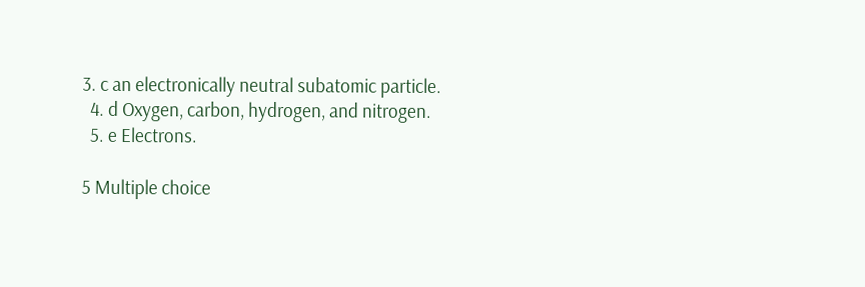3. c an electronically neutral subatomic particle.
  4. d Oxygen, carbon, hydrogen, and nitrogen.
  5. e Electrons.

5 Multiple choice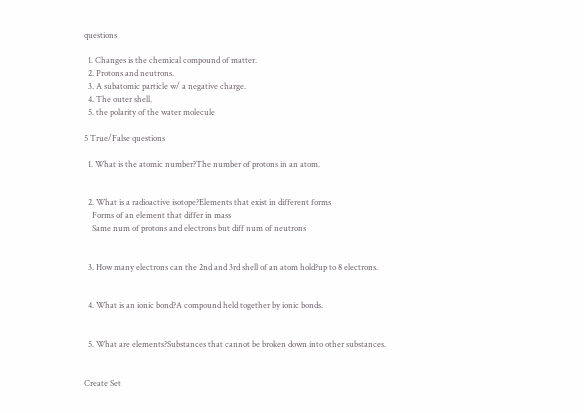questions

  1. Changes is the chemical compound of matter.
  2. Protons and neutrons.
  3. A subatomic particle w/ a negative charge.
  4. The outer shell.
  5. the polarity of the water molecule

5 True/False questions

  1. What is the atomic number?The number of protons in an atom.


  2. What is a radioactive isotope?Elements that exist in different forms
    Forms of an element that differ in mass
    Same num of protons and electrons but diff num of neutrons


  3. How many electrons can the 2nd and 3rd shell of an atom hold?up to 8 electrons.


  4. What is an ionic bond?A compound held together by ionic bonds.


  5. What are elements?Substances that cannot be broken down into other substances.


Create Set